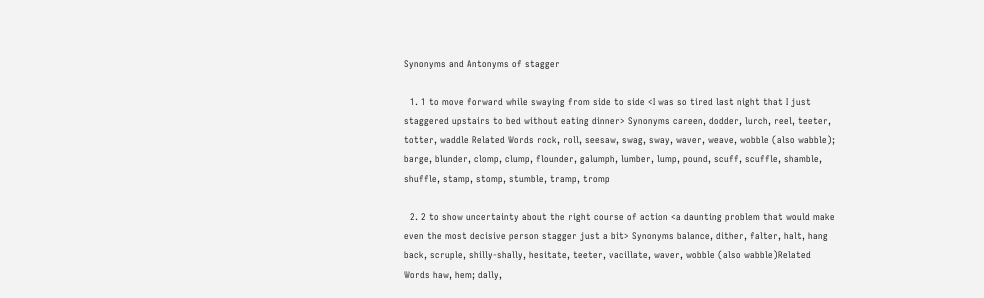Synonyms and Antonyms of stagger

  1. 1 to move forward while swaying from side to side <I was so tired last night that I just staggered upstairs to bed without eating dinner> Synonyms careen, dodder, lurch, reel, teeter, totter, waddle Related Words rock, roll, seesaw, swag, sway, waver, weave, wobble (also wabble); barge, blunder, clomp, clump, flounder, galumph, lumber, lump, pound, scuff, scuffle, shamble, shuffle, stamp, stomp, stumble, tramp, tromp

  2. 2 to show uncertainty about the right course of action <a daunting problem that would make even the most decisive person stagger just a bit> Synonyms balance, dither, falter, halt, hang back, scruple, shilly-shally, hesitate, teeter, vacillate, waver, wobble (also wabble)Related Words haw, hem; dally,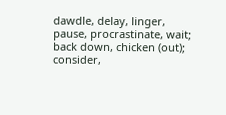dawdle, delay, linger, pause, procrastinate, wait; back down, chicken (out); consider,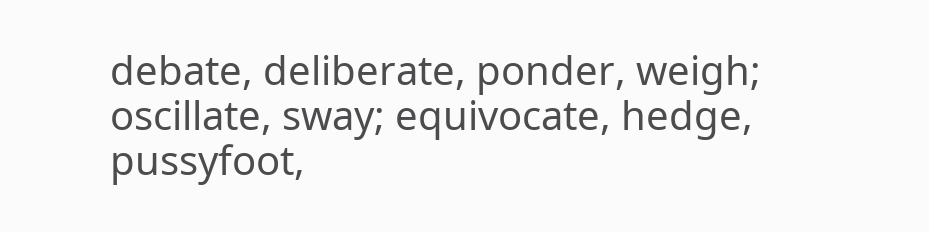debate, deliberate, ponder, weigh; oscillate, sway; equivocate, hedge, pussyfoot,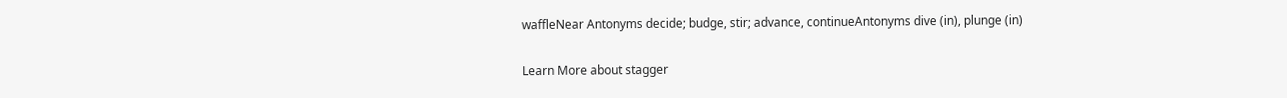waffleNear Antonyms decide; budge, stir; advance, continueAntonyms dive (in), plunge (in)

Learn More about stagger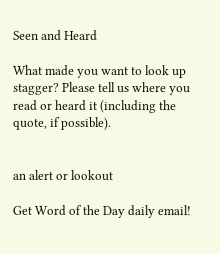Seen and Heard

What made you want to look up stagger? Please tell us where you read or heard it (including the quote, if possible).


an alert or lookout

Get Word of the Day daily email!